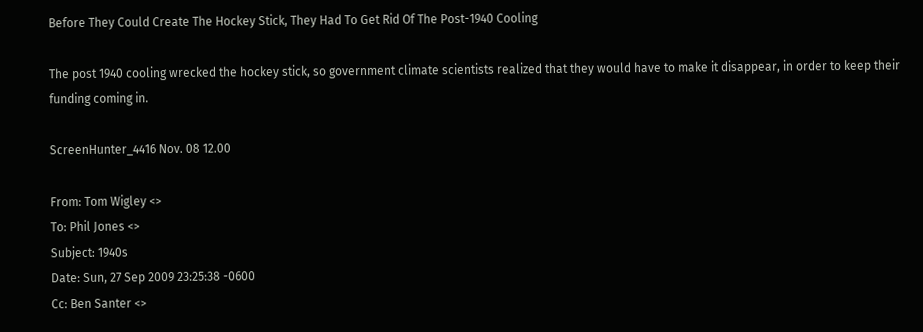Before They Could Create The Hockey Stick, They Had To Get Rid Of The Post-1940 Cooling

The post 1940 cooling wrecked the hockey stick, so government climate scientists realized that they would have to make it disappear, in order to keep their funding coming in.

ScreenHunter_4416 Nov. 08 12.00

From: Tom Wigley <>
To: Phil Jones <>
Subject: 1940s
Date: Sun, 27 Sep 2009 23:25:38 -0600
Cc: Ben Santer <>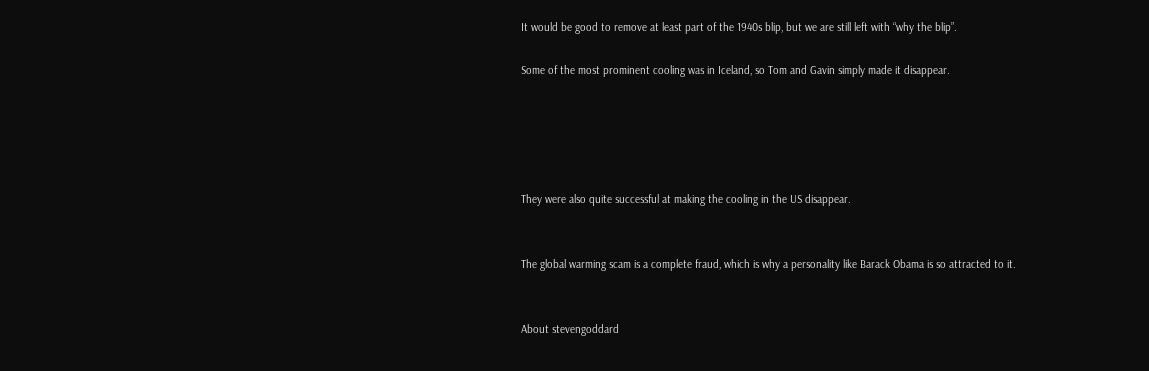It would be good to remove at least part of the 1940s blip, but we are still left with “why the blip”.

Some of the most prominent cooling was in Iceland, so Tom and Gavin simply made it disappear.





They were also quite successful at making the cooling in the US disappear.


The global warming scam is a complete fraud, which is why a personality like Barack Obama is so attracted to it.


About stevengoddard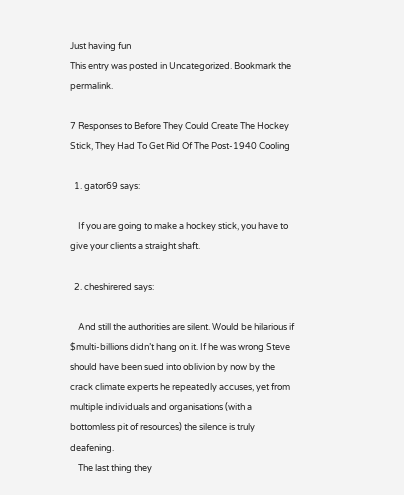Just having fun
This entry was posted in Uncategorized. Bookmark the permalink.

7 Responses to Before They Could Create The Hockey Stick, They Had To Get Rid Of The Post-1940 Cooling

  1. gator69 says:

    If you are going to make a hockey stick, you have to give your clients a straight shaft.

  2. cheshirered says:

    And still the authorities are silent. Would be hilarious if $multi-billions didn’t hang on it. If he was wrong Steve should have been sued into oblivion by now by the crack climate experts he repeatedly accuses, yet from multiple individuals and organisations (with a bottomless pit of resources) the silence is truly deafening.
    The last thing they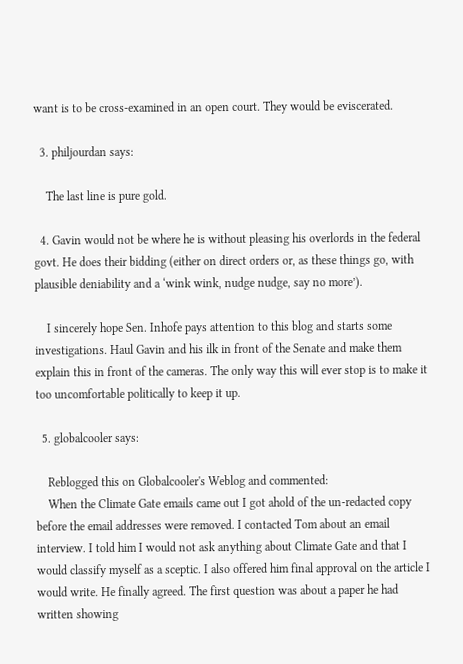want is to be cross-examined in an open court. They would be eviscerated.

  3. philjourdan says:

    The last line is pure gold.

  4. Gavin would not be where he is without pleasing his overlords in the federal govt. He does their bidding (either on direct orders or, as these things go, with plausible deniability and a ‘wink wink, nudge nudge, say no more’).

    I sincerely hope Sen. Inhofe pays attention to this blog and starts some investigations. Haul Gavin and his ilk in front of the Senate and make them explain this in front of the cameras. The only way this will ever stop is to make it too uncomfortable politically to keep it up.

  5. globalcooler says:

    Reblogged this on Globalcooler's Weblog and commented:
    When the Climate Gate emails came out I got ahold of the un-redacted copy before the email addresses were removed. I contacted Tom about an email interview. I told him I would not ask anything about Climate Gate and that I would classify myself as a sceptic. I also offered him final approval on the article I would write. He finally agreed. The first question was about a paper he had written showing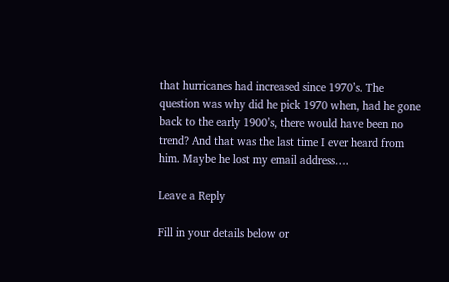that hurricanes had increased since 1970’s. The question was why did he pick 1970 when, had he gone back to the early 1900’s, there would have been no trend? And that was the last time I ever heard from him. Maybe he lost my email address….

Leave a Reply

Fill in your details below or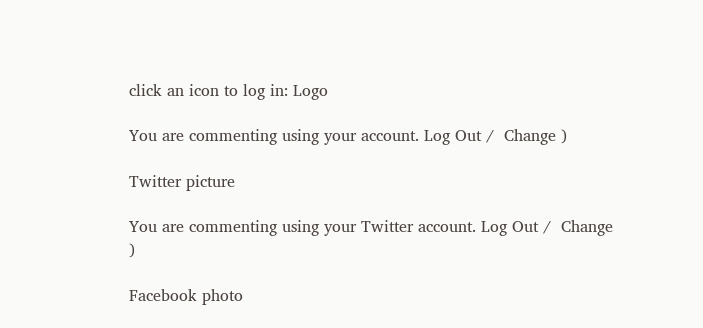click an icon to log in: Logo

You are commenting using your account. Log Out /  Change )

Twitter picture

You are commenting using your Twitter account. Log Out /  Change )

Facebook photo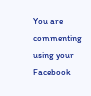You are commenting using your Facebook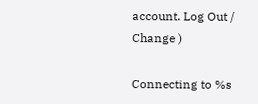account. Log Out /  Change )

Connecting to %s